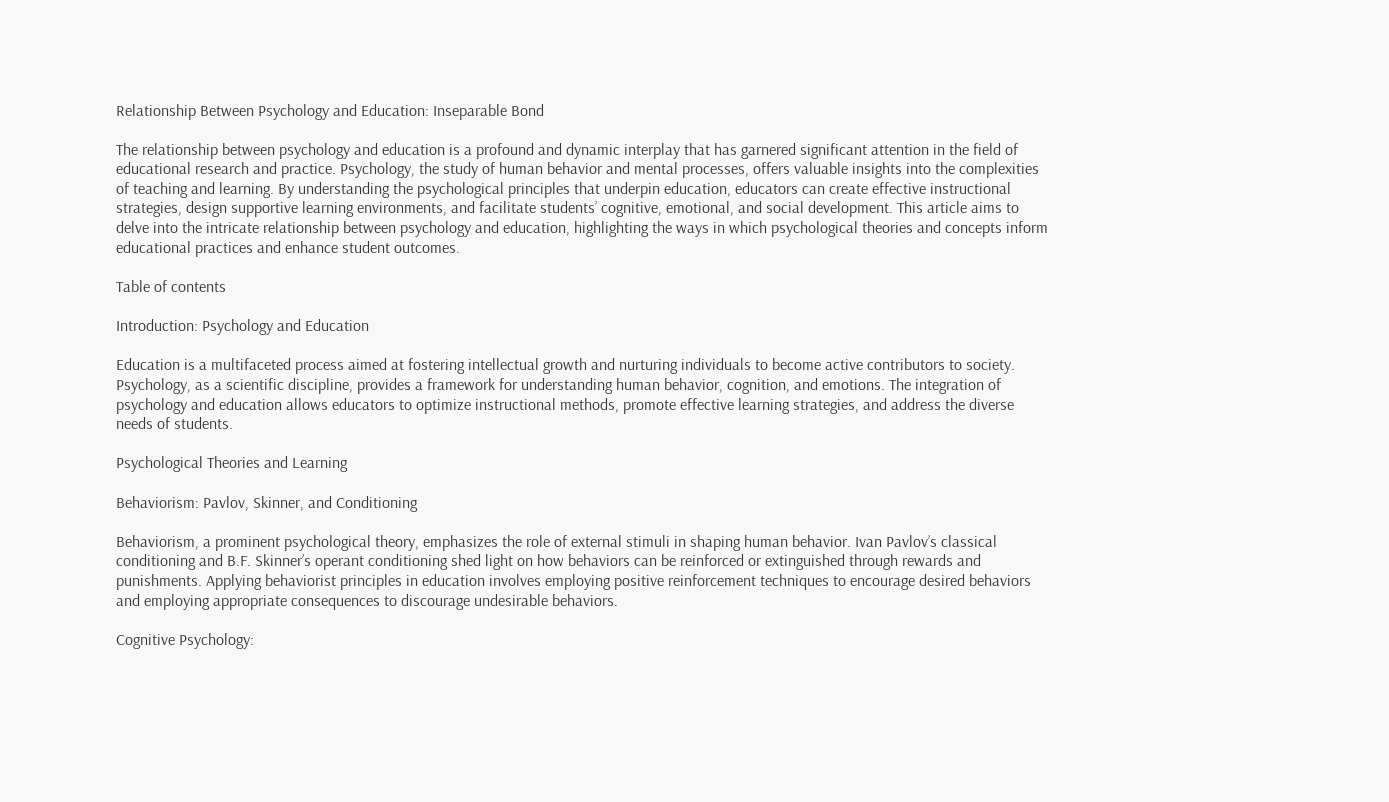Relationship Between Psychology and Education: Inseparable Bond

The relationship between psychology and education is a profound and dynamic interplay that has garnered significant attention in the field of educational research and practice. Psychology, the study of human behavior and mental processes, offers valuable insights into the complexities of teaching and learning. By understanding the psychological principles that underpin education, educators can create effective instructional strategies, design supportive learning environments, and facilitate students’ cognitive, emotional, and social development. This article aims to delve into the intricate relationship between psychology and education, highlighting the ways in which psychological theories and concepts inform educational practices and enhance student outcomes.

Table of contents

Introduction: Psychology and Education

Education is a multifaceted process aimed at fostering intellectual growth and nurturing individuals to become active contributors to society. Psychology, as a scientific discipline, provides a framework for understanding human behavior, cognition, and emotions. The integration of psychology and education allows educators to optimize instructional methods, promote effective learning strategies, and address the diverse needs of students.

Psychological Theories and Learning

Behaviorism: Pavlov, Skinner, and Conditioning

Behaviorism, a prominent psychological theory, emphasizes the role of external stimuli in shaping human behavior. Ivan Pavlov’s classical conditioning and B.F. Skinner’s operant conditioning shed light on how behaviors can be reinforced or extinguished through rewards and punishments. Applying behaviorist principles in education involves employing positive reinforcement techniques to encourage desired behaviors and employing appropriate consequences to discourage undesirable behaviors.

Cognitive Psychology: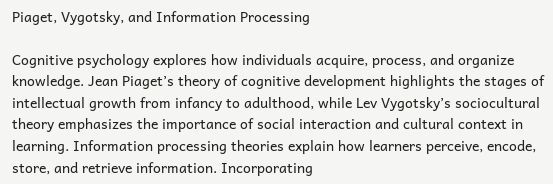Piaget, Vygotsky, and Information Processing

Cognitive psychology explores how individuals acquire, process, and organize knowledge. Jean Piaget’s theory of cognitive development highlights the stages of intellectual growth from infancy to adulthood, while Lev Vygotsky’s sociocultural theory emphasizes the importance of social interaction and cultural context in learning. Information processing theories explain how learners perceive, encode, store, and retrieve information. Incorporating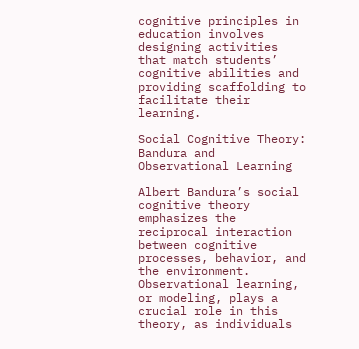cognitive principles in education involves designing activities that match students’ cognitive abilities and providing scaffolding to facilitate their learning.

Social Cognitive Theory: Bandura and Observational Learning

Albert Bandura’s social cognitive theory emphasizes the reciprocal interaction between cognitive processes, behavior, and the environment. Observational learning, or modeling, plays a crucial role in this theory, as individuals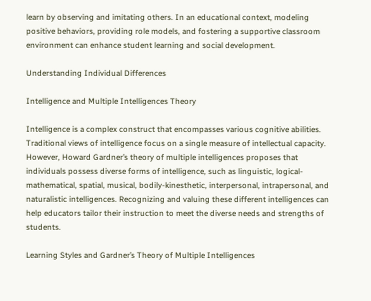learn by observing and imitating others. In an educational context, modeling positive behaviors, providing role models, and fostering a supportive classroom environment can enhance student learning and social development.

Understanding Individual Differences

Intelligence and Multiple Intelligences Theory

Intelligence is a complex construct that encompasses various cognitive abilities. Traditional views of intelligence focus on a single measure of intellectual capacity. However, Howard Gardner’s theory of multiple intelligences proposes that individuals possess diverse forms of intelligence, such as linguistic, logical-mathematical, spatial, musical, bodily-kinesthetic, interpersonal, intrapersonal, and naturalistic intelligences. Recognizing and valuing these different intelligences can help educators tailor their instruction to meet the diverse needs and strengths of students.

Learning Styles and Gardner’s Theory of Multiple Intelligences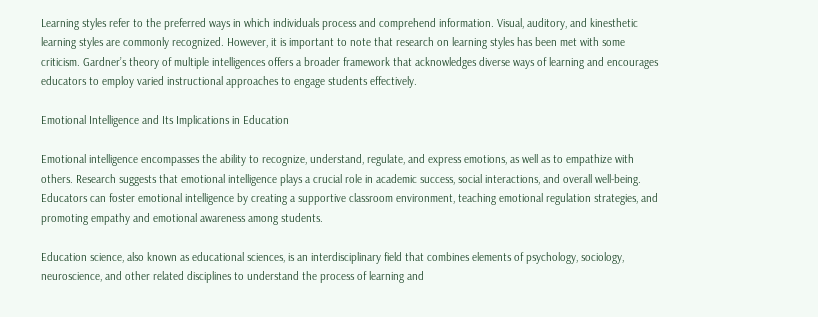Learning styles refer to the preferred ways in which individuals process and comprehend information. Visual, auditory, and kinesthetic learning styles are commonly recognized. However, it is important to note that research on learning styles has been met with some criticism. Gardner’s theory of multiple intelligences offers a broader framework that acknowledges diverse ways of learning and encourages educators to employ varied instructional approaches to engage students effectively.

Emotional Intelligence and Its Implications in Education

Emotional intelligence encompasses the ability to recognize, understand, regulate, and express emotions, as well as to empathize with others. Research suggests that emotional intelligence plays a crucial role in academic success, social interactions, and overall well-being. Educators can foster emotional intelligence by creating a supportive classroom environment, teaching emotional regulation strategies, and promoting empathy and emotional awareness among students.

Education science, also known as educational sciences, is an interdisciplinary field that combines elements of psychology, sociology, neuroscience, and other related disciplines to understand the process of learning and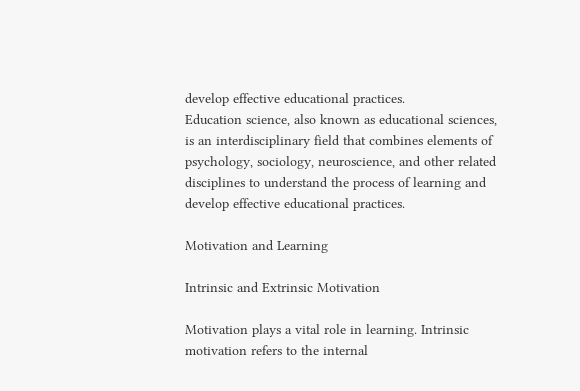develop effective educational practices.
Education science, also known as educational sciences, is an interdisciplinary field that combines elements of psychology, sociology, neuroscience, and other related disciplines to understand the process of learning and develop effective educational practices.

Motivation and Learning

Intrinsic and Extrinsic Motivation

Motivation plays a vital role in learning. Intrinsic motivation refers to the internal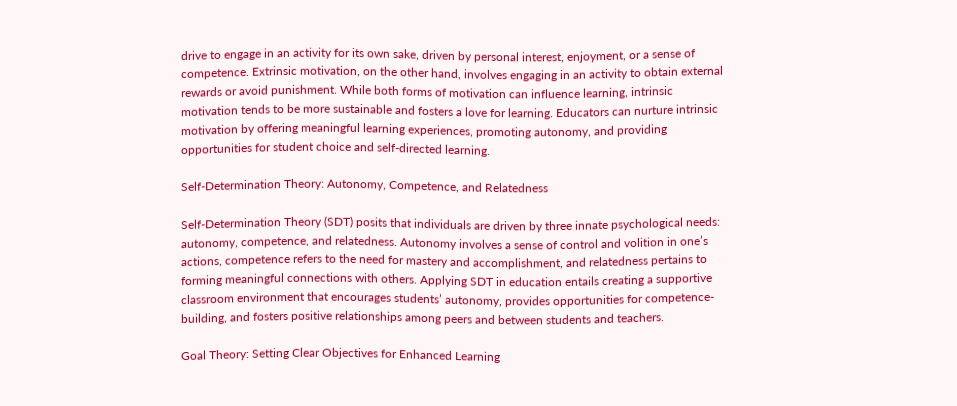drive to engage in an activity for its own sake, driven by personal interest, enjoyment, or a sense of competence. Extrinsic motivation, on the other hand, involves engaging in an activity to obtain external rewards or avoid punishment. While both forms of motivation can influence learning, intrinsic motivation tends to be more sustainable and fosters a love for learning. Educators can nurture intrinsic motivation by offering meaningful learning experiences, promoting autonomy, and providing opportunities for student choice and self-directed learning.

Self-Determination Theory: Autonomy, Competence, and Relatedness

Self-Determination Theory (SDT) posits that individuals are driven by three innate psychological needs: autonomy, competence, and relatedness. Autonomy involves a sense of control and volition in one’s actions, competence refers to the need for mastery and accomplishment, and relatedness pertains to forming meaningful connections with others. Applying SDT in education entails creating a supportive classroom environment that encourages students’ autonomy, provides opportunities for competence-building, and fosters positive relationships among peers and between students and teachers.

Goal Theory: Setting Clear Objectives for Enhanced Learning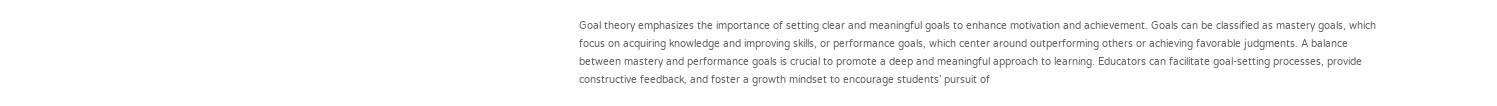Goal theory emphasizes the importance of setting clear and meaningful goals to enhance motivation and achievement. Goals can be classified as mastery goals, which focus on acquiring knowledge and improving skills, or performance goals, which center around outperforming others or achieving favorable judgments. A balance between mastery and performance goals is crucial to promote a deep and meaningful approach to learning. Educators can facilitate goal-setting processes, provide constructive feedback, and foster a growth mindset to encourage students’ pursuit of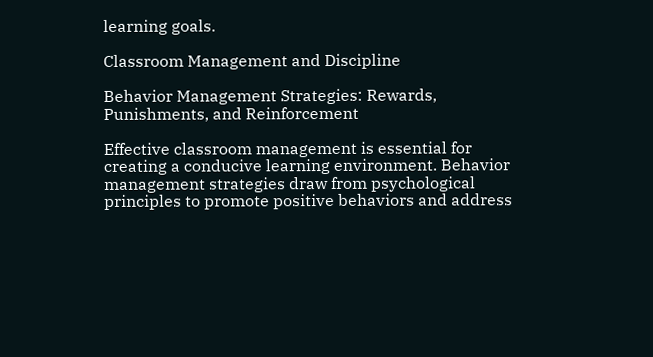learning goals.

Classroom Management and Discipline

Behavior Management Strategies: Rewards, Punishments, and Reinforcement

Effective classroom management is essential for creating a conducive learning environment. Behavior management strategies draw from psychological principles to promote positive behaviors and address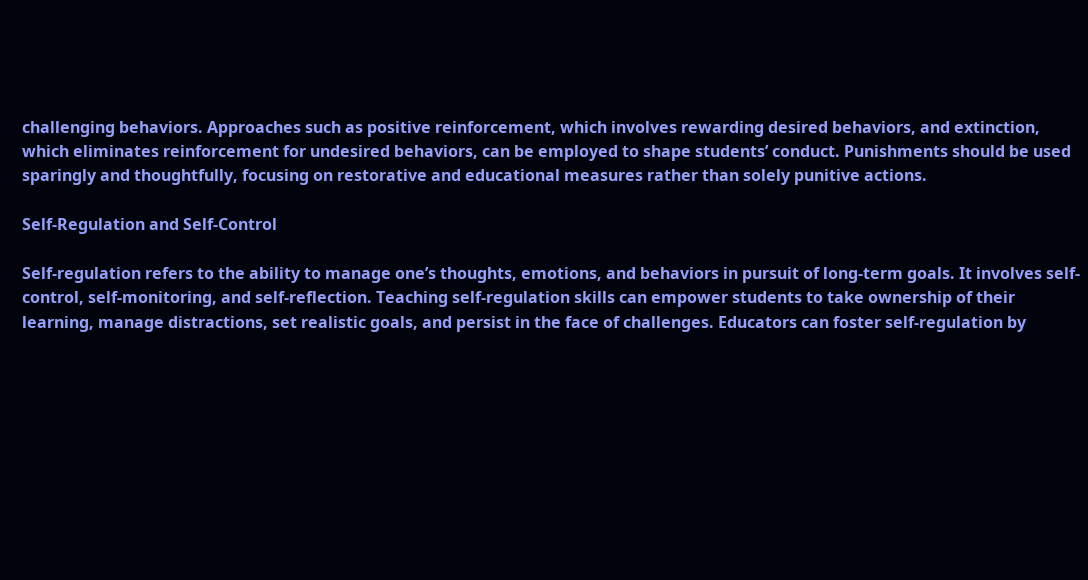challenging behaviors. Approaches such as positive reinforcement, which involves rewarding desired behaviors, and extinction, which eliminates reinforcement for undesired behaviors, can be employed to shape students’ conduct. Punishments should be used sparingly and thoughtfully, focusing on restorative and educational measures rather than solely punitive actions.

Self-Regulation and Self-Control

Self-regulation refers to the ability to manage one’s thoughts, emotions, and behaviors in pursuit of long-term goals. It involves self-control, self-monitoring, and self-reflection. Teaching self-regulation skills can empower students to take ownership of their learning, manage distractions, set realistic goals, and persist in the face of challenges. Educators can foster self-regulation by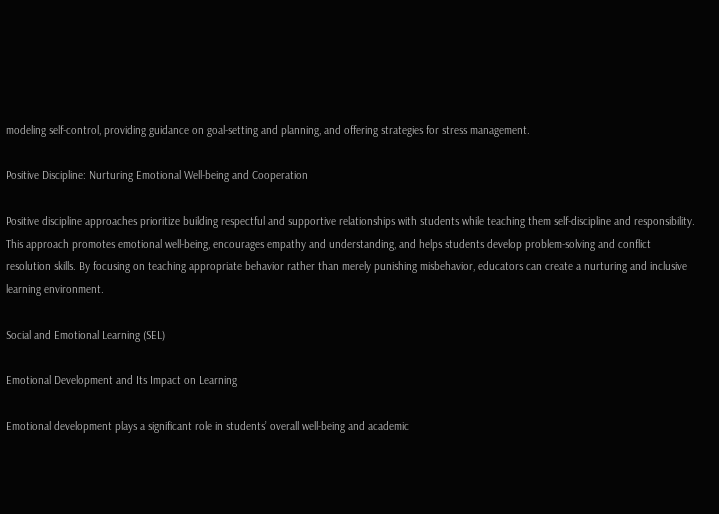modeling self-control, providing guidance on goal-setting and planning, and offering strategies for stress management.

Positive Discipline: Nurturing Emotional Well-being and Cooperation

Positive discipline approaches prioritize building respectful and supportive relationships with students while teaching them self-discipline and responsibility. This approach promotes emotional well-being, encourages empathy and understanding, and helps students develop problem-solving and conflict resolution skills. By focusing on teaching appropriate behavior rather than merely punishing misbehavior, educators can create a nurturing and inclusive learning environment.

Social and Emotional Learning (SEL)

Emotional Development and Its Impact on Learning

Emotional development plays a significant role in students’ overall well-being and academic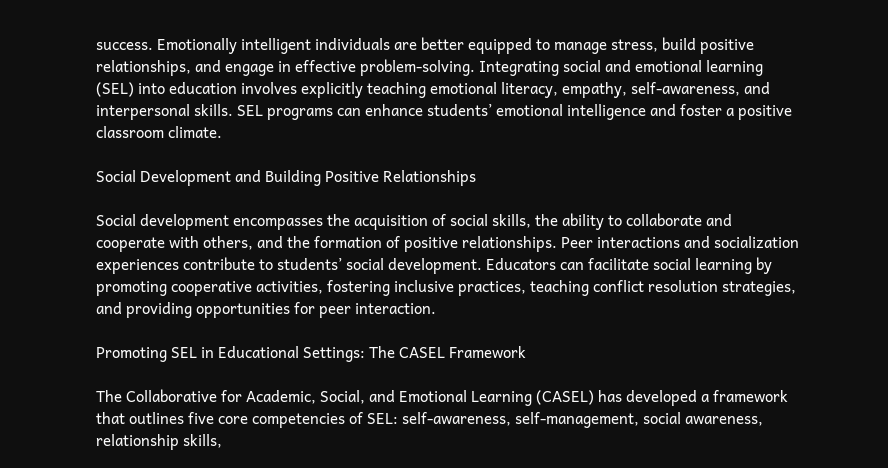success. Emotionally intelligent individuals are better equipped to manage stress, build positive relationships, and engage in effective problem-solving. Integrating social and emotional learning (SEL) into education involves explicitly teaching emotional literacy, empathy, self-awareness, and interpersonal skills. SEL programs can enhance students’ emotional intelligence and foster a positive classroom climate.

Social Development and Building Positive Relationships

Social development encompasses the acquisition of social skills, the ability to collaborate and cooperate with others, and the formation of positive relationships. Peer interactions and socialization experiences contribute to students’ social development. Educators can facilitate social learning by promoting cooperative activities, fostering inclusive practices, teaching conflict resolution strategies, and providing opportunities for peer interaction.

Promoting SEL in Educational Settings: The CASEL Framework

The Collaborative for Academic, Social, and Emotional Learning (CASEL) has developed a framework that outlines five core competencies of SEL: self-awareness, self-management, social awareness, relationship skills,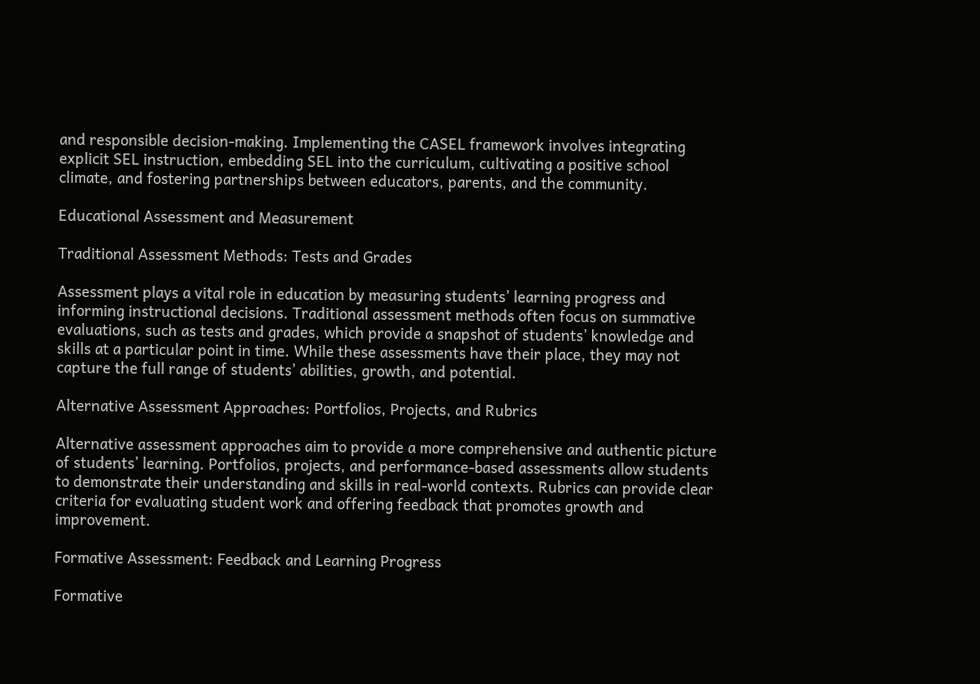and responsible decision-making. Implementing the CASEL framework involves integrating explicit SEL instruction, embedding SEL into the curriculum, cultivating a positive school climate, and fostering partnerships between educators, parents, and the community.

Educational Assessment and Measurement

Traditional Assessment Methods: Tests and Grades

Assessment plays a vital role in education by measuring students’ learning progress and informing instructional decisions. Traditional assessment methods often focus on summative evaluations, such as tests and grades, which provide a snapshot of students’ knowledge and skills at a particular point in time. While these assessments have their place, they may not capture the full range of students’ abilities, growth, and potential.

Alternative Assessment Approaches: Portfolios, Projects, and Rubrics

Alternative assessment approaches aim to provide a more comprehensive and authentic picture of students’ learning. Portfolios, projects, and performance-based assessments allow students to demonstrate their understanding and skills in real-world contexts. Rubrics can provide clear criteria for evaluating student work and offering feedback that promotes growth and improvement.

Formative Assessment: Feedback and Learning Progress

Formative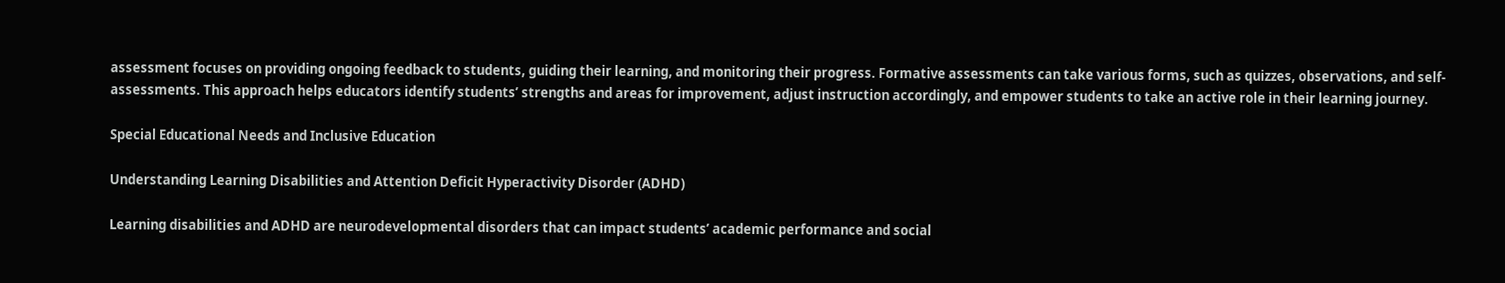assessment focuses on providing ongoing feedback to students, guiding their learning, and monitoring their progress. Formative assessments can take various forms, such as quizzes, observations, and self-assessments. This approach helps educators identify students’ strengths and areas for improvement, adjust instruction accordingly, and empower students to take an active role in their learning journey.

Special Educational Needs and Inclusive Education

Understanding Learning Disabilities and Attention Deficit Hyperactivity Disorder (ADHD)

Learning disabilities and ADHD are neurodevelopmental disorders that can impact students’ academic performance and social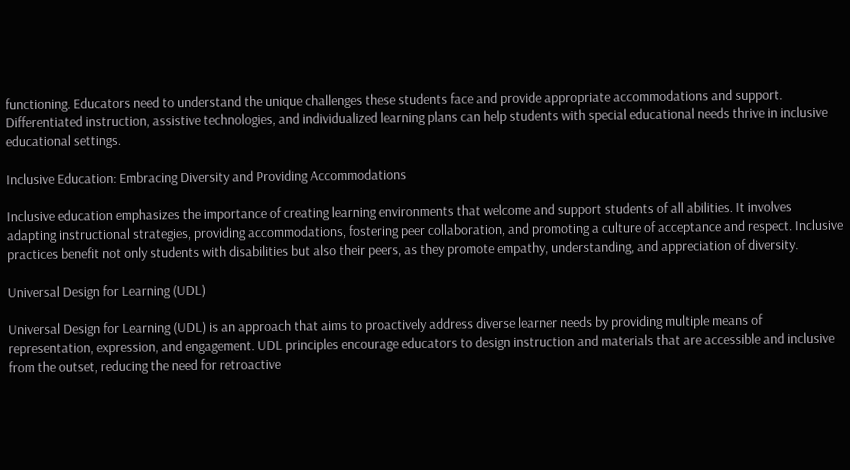functioning. Educators need to understand the unique challenges these students face and provide appropriate accommodations and support. Differentiated instruction, assistive technologies, and individualized learning plans can help students with special educational needs thrive in inclusive educational settings.

Inclusive Education: Embracing Diversity and Providing Accommodations

Inclusive education emphasizes the importance of creating learning environments that welcome and support students of all abilities. It involves adapting instructional strategies, providing accommodations, fostering peer collaboration, and promoting a culture of acceptance and respect. Inclusive practices benefit not only students with disabilities but also their peers, as they promote empathy, understanding, and appreciation of diversity.

Universal Design for Learning (UDL)

Universal Design for Learning (UDL) is an approach that aims to proactively address diverse learner needs by providing multiple means of representation, expression, and engagement. UDL principles encourage educators to design instruction and materials that are accessible and inclusive from the outset, reducing the need for retroactive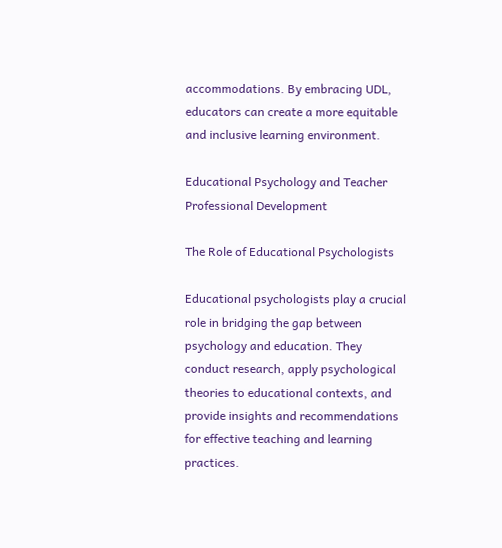accommodations. By embracing UDL, educators can create a more equitable and inclusive learning environment.

Educational Psychology and Teacher Professional Development

The Role of Educational Psychologists

Educational psychologists play a crucial role in bridging the gap between psychology and education. They conduct research, apply psychological theories to educational contexts, and provide insights and recommendations for effective teaching and learning practices.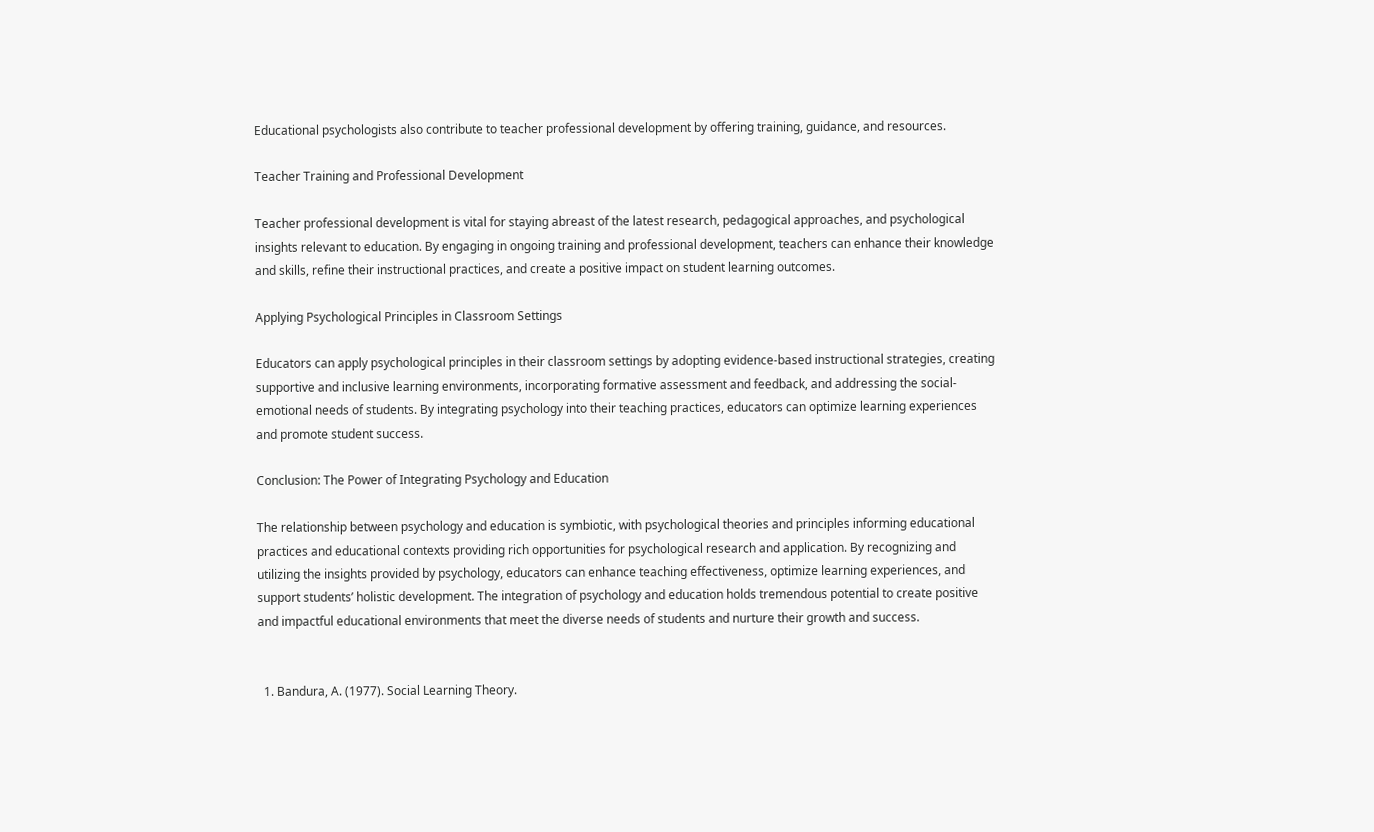Educational psychologists also contribute to teacher professional development by offering training, guidance, and resources.

Teacher Training and Professional Development

Teacher professional development is vital for staying abreast of the latest research, pedagogical approaches, and psychological insights relevant to education. By engaging in ongoing training and professional development, teachers can enhance their knowledge and skills, refine their instructional practices, and create a positive impact on student learning outcomes.

Applying Psychological Principles in Classroom Settings

Educators can apply psychological principles in their classroom settings by adopting evidence-based instructional strategies, creating supportive and inclusive learning environments, incorporating formative assessment and feedback, and addressing the social-emotional needs of students. By integrating psychology into their teaching practices, educators can optimize learning experiences and promote student success.

Conclusion: The Power of Integrating Psychology and Education

The relationship between psychology and education is symbiotic, with psychological theories and principles informing educational practices and educational contexts providing rich opportunities for psychological research and application. By recognizing and utilizing the insights provided by psychology, educators can enhance teaching effectiveness, optimize learning experiences, and support students’ holistic development. The integration of psychology and education holds tremendous potential to create positive and impactful educational environments that meet the diverse needs of students and nurture their growth and success.


  1. Bandura, A. (1977). Social Learning Theory.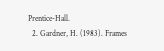Prentice-Hall.
  2. Gardner, H. (1983). Frames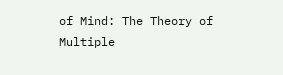of Mind: The Theory of Multiple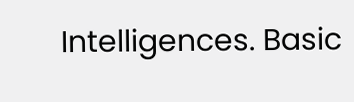Intelligences. Basic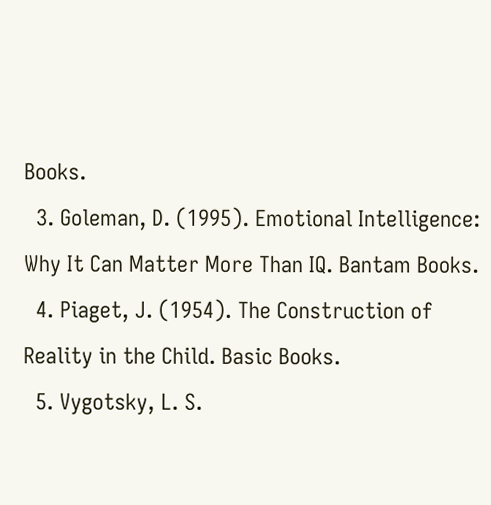Books.
  3. Goleman, D. (1995). Emotional Intelligence: Why It Can Matter More Than IQ. Bantam Books.
  4. Piaget, J. (1954). The Construction of Reality in the Child. Basic Books.
  5. Vygotsky, L. S.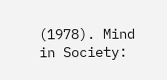(1978). Mind in Society: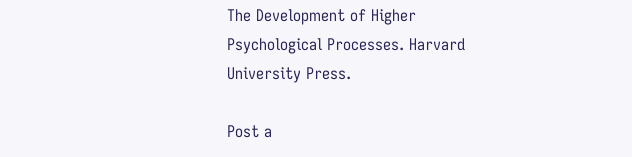The Development of Higher Psychological Processes. Harvard University Press.

Post a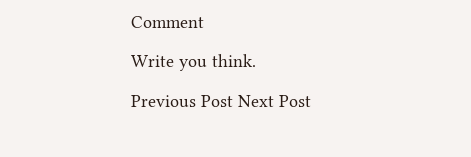Comment

Write you think.

Previous Post Next Post